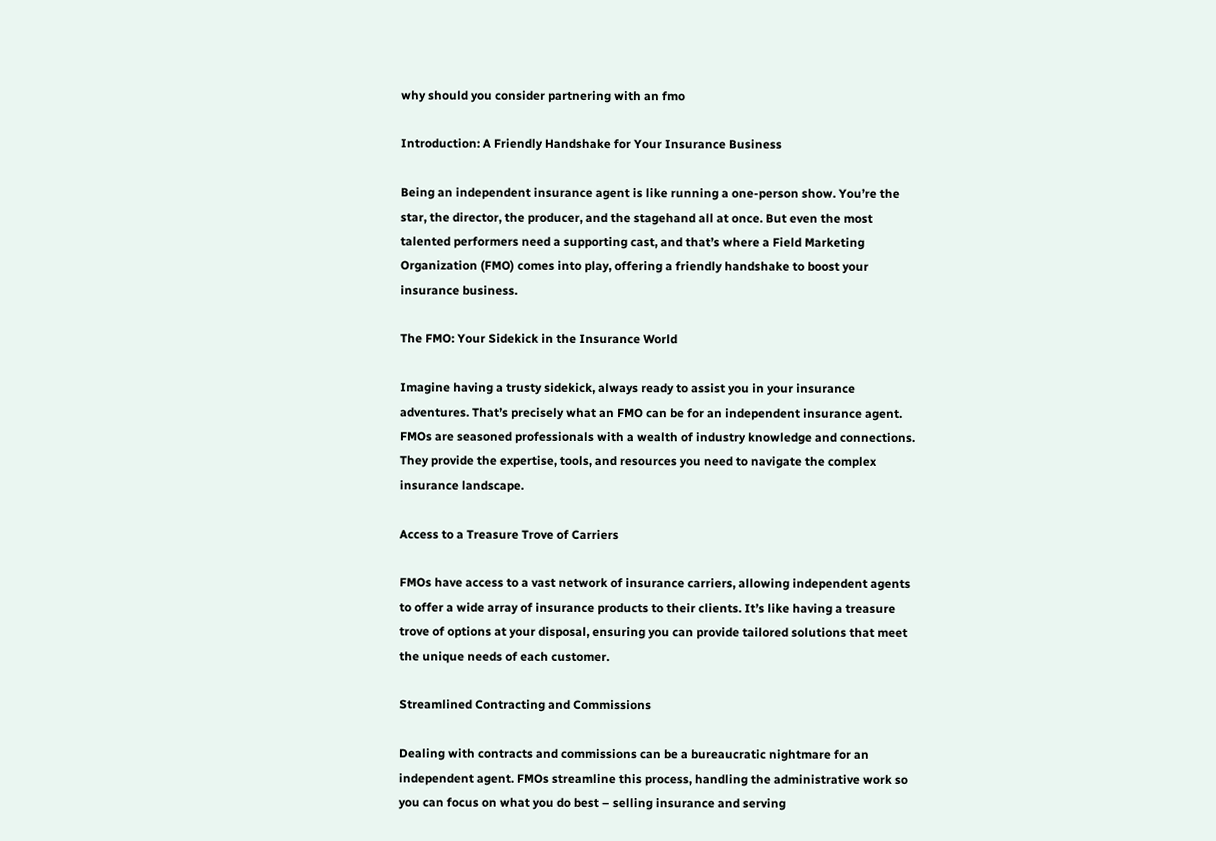why should you consider partnering with an fmo

Introduction: A Friendly Handshake for Your Insurance Business

Being an independent insurance agent is like running a one-person show. You’re the star, the director, the producer, and the stagehand all at once. But even the most talented performers need a supporting cast, and that’s where a Field Marketing Organization (FMO) comes into play, offering a friendly handshake to boost your insurance business.

The FMO: Your Sidekick in the Insurance World

Imagine having a trusty sidekick, always ready to assist you in your insurance adventures. That’s precisely what an FMO can be for an independent insurance agent. FMOs are seasoned professionals with a wealth of industry knowledge and connections. They provide the expertise, tools, and resources you need to navigate the complex insurance landscape.

Access to a Treasure Trove of Carriers

FMOs have access to a vast network of insurance carriers, allowing independent agents to offer a wide array of insurance products to their clients. It’s like having a treasure trove of options at your disposal, ensuring you can provide tailored solutions that meet the unique needs of each customer.

Streamlined Contracting and Commissions

Dealing with contracts and commissions can be a bureaucratic nightmare for an independent agent. FMOs streamline this process, handling the administrative work so you can focus on what you do best – selling insurance and serving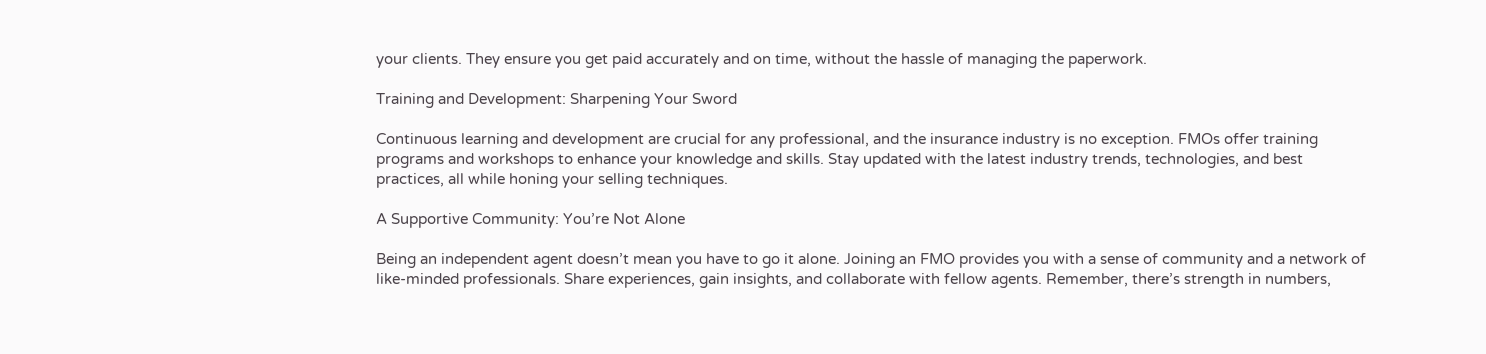your clients. They ensure you get paid accurately and on time, without the hassle of managing the paperwork.

Training and Development: Sharpening Your Sword

Continuous learning and development are crucial for any professional, and the insurance industry is no exception. FMOs offer training programs and workshops to enhance your knowledge and skills. Stay updated with the latest industry trends, technologies, and best practices, all while honing your selling techniques.

A Supportive Community: You’re Not Alone

Being an independent agent doesn’t mean you have to go it alone. Joining an FMO provides you with a sense of community and a network of like-minded professionals. Share experiences, gain insights, and collaborate with fellow agents. Remember, there’s strength in numbers,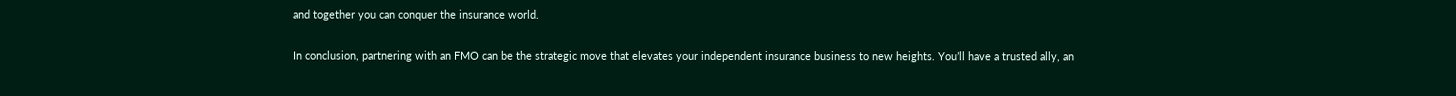and together you can conquer the insurance world.

In conclusion, partnering with an FMO can be the strategic move that elevates your independent insurance business to new heights. You’ll have a trusted ally, an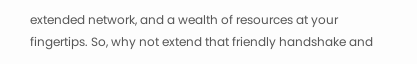extended network, and a wealth of resources at your fingertips. So, why not extend that friendly handshake and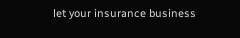let your insurance business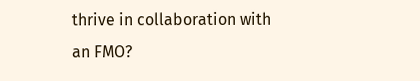thrive in collaboration with an FMO?